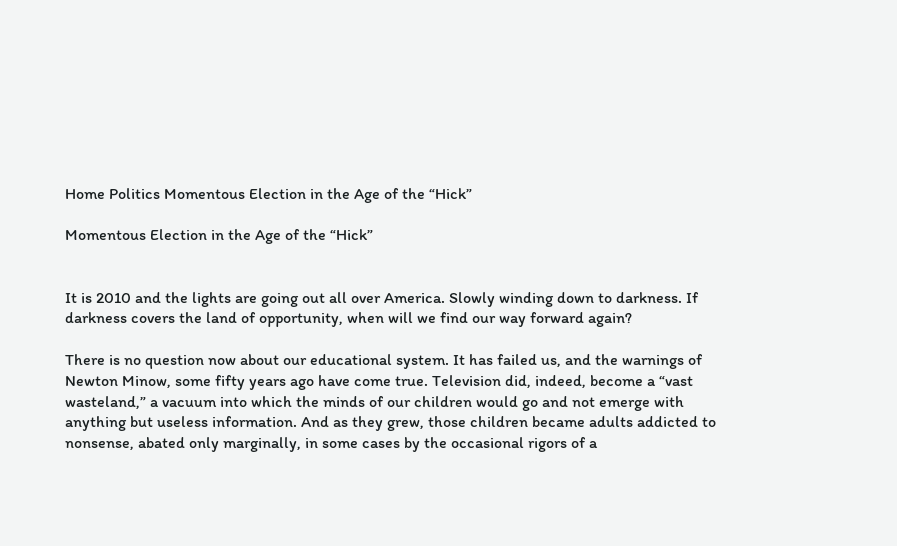Home Politics Momentous Election in the Age of the “Hick”

Momentous Election in the Age of the “Hick”


It is 2010 and the lights are going out all over America. Slowly winding down to darkness. If darkness covers the land of opportunity, when will we find our way forward again?

There is no question now about our educational system. It has failed us, and the warnings of Newton Minow, some fifty years ago have come true. Television did, indeed, become a “vast wasteland,” a vacuum into which the minds of our children would go and not emerge with anything but useless information. And as they grew, those children became adults addicted to nonsense, abated only marginally, in some cases by the occasional rigors of a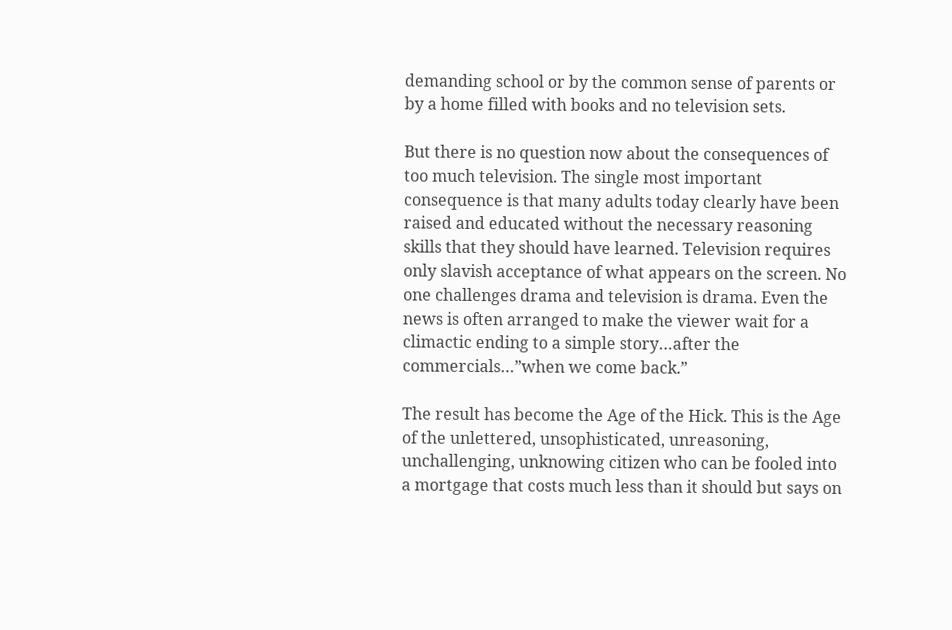demanding school or by the common sense of parents or by a home filled with books and no television sets.

But there is no question now about the consequences of too much television. The single most important consequence is that many adults today clearly have been raised and educated without the necessary reasoning skills that they should have learned. Television requires only slavish acceptance of what appears on the screen. No one challenges drama and television is drama. Even the news is often arranged to make the viewer wait for a climactic ending to a simple story…after the commercials…”when we come back.”

The result has become the Age of the Hick. This is the Age of the unlettered, unsophisticated, unreasoning, unchallenging, unknowing citizen who can be fooled into a mortgage that costs much less than it should but says on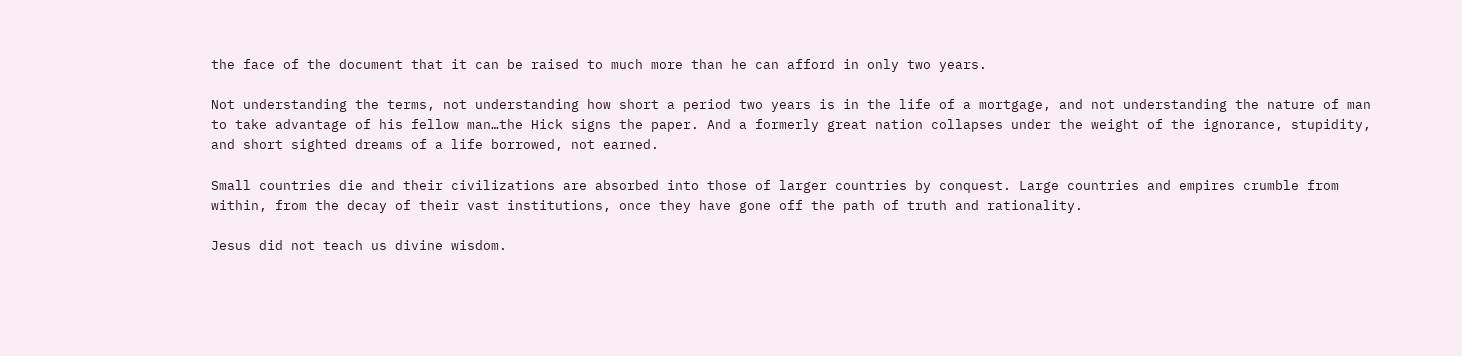the face of the document that it can be raised to much more than he can afford in only two years.

Not understanding the terms, not understanding how short a period two years is in the life of a mortgage, and not understanding the nature of man to take advantage of his fellow man…the Hick signs the paper. And a formerly great nation collapses under the weight of the ignorance, stupidity, and short sighted dreams of a life borrowed, not earned.

Small countries die and their civilizations are absorbed into those of larger countries by conquest. Large countries and empires crumble from within, from the decay of their vast institutions, once they have gone off the path of truth and rationality.

Jesus did not teach us divine wisdom.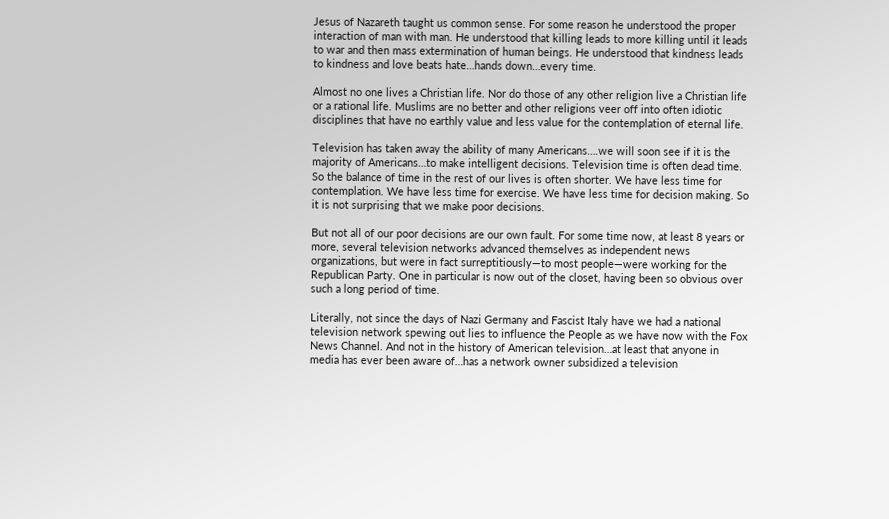Jesus of Nazareth taught us common sense. For some reason he understood the proper interaction of man with man. He understood that killing leads to more killing until it leads to war and then mass extermination of human beings. He understood that kindness leads to kindness and love beats hate…hands down…every time.

Almost no one lives a Christian life. Nor do those of any other religion live a Christian life or a rational life. Muslims are no better and other religions veer off into often idiotic disciplines that have no earthly value and less value for the contemplation of eternal life.

Television has taken away the ability of many Americans….we will soon see if it is the majority of Americans…to make intelligent decisions. Television time is often dead time. So the balance of time in the rest of our lives is often shorter. We have less time for contemplation. We have less time for exercise. We have less time for decision making. So it is not surprising that we make poor decisions.

But not all of our poor decisions are our own fault. For some time now, at least 8 years or more, several television networks advanced themselves as independent news organizations, but were in fact surreptitiously—to most people—were working for the Republican Party. One in particular is now out of the closet, having been so obvious over such a long period of time.

Literally, not since the days of Nazi Germany and Fascist Italy have we had a national television network spewing out lies to influence the People as we have now with the Fox News Channel. And not in the history of American television…at least that anyone in media has ever been aware of…has a network owner subsidized a television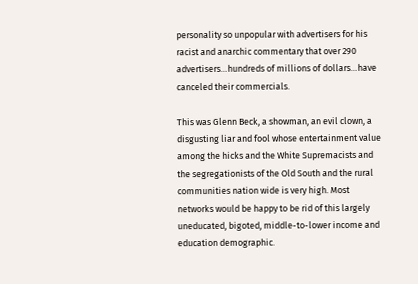personality so unpopular with advertisers for his racist and anarchic commentary that over 290 advertisers…hundreds of millions of dollars…have canceled their commercials.

This was Glenn Beck, a showman, an evil clown, a disgusting liar and fool whose entertainment value among the hicks and the White Supremacists and the segregationists of the Old South and the rural communities nation wide is very high. Most networks would be happy to be rid of this largely uneducated, bigoted, middle-to-lower income and education demographic.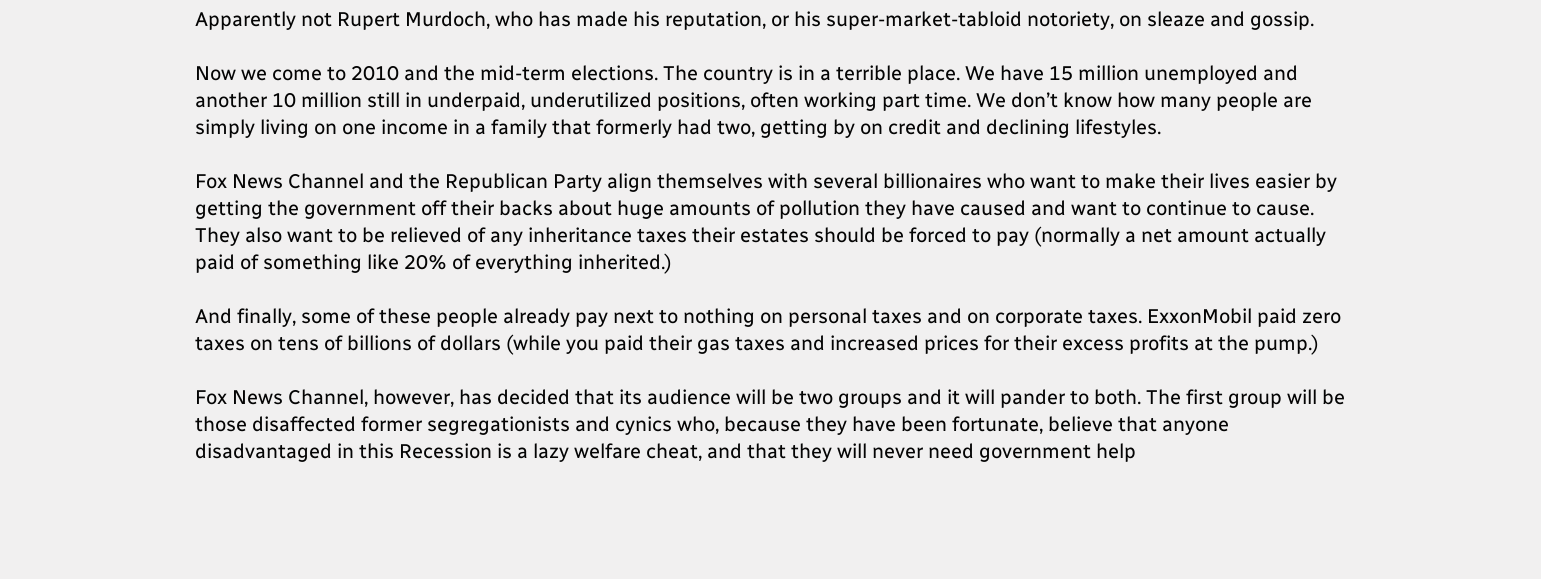Apparently not Rupert Murdoch, who has made his reputation, or his super-market-tabloid notoriety, on sleaze and gossip.

Now we come to 2010 and the mid-term elections. The country is in a terrible place. We have 15 million unemployed and another 10 million still in underpaid, underutilized positions, often working part time. We don’t know how many people are simply living on one income in a family that formerly had two, getting by on credit and declining lifestyles.

Fox News Channel and the Republican Party align themselves with several billionaires who want to make their lives easier by getting the government off their backs about huge amounts of pollution they have caused and want to continue to cause. They also want to be relieved of any inheritance taxes their estates should be forced to pay (normally a net amount actually paid of something like 20% of everything inherited.)

And finally, some of these people already pay next to nothing on personal taxes and on corporate taxes. ExxonMobil paid zero taxes on tens of billions of dollars (while you paid their gas taxes and increased prices for their excess profits at the pump.)

Fox News Channel, however, has decided that its audience will be two groups and it will pander to both. The first group will be those disaffected former segregationists and cynics who, because they have been fortunate, believe that anyone disadvantaged in this Recession is a lazy welfare cheat, and that they will never need government help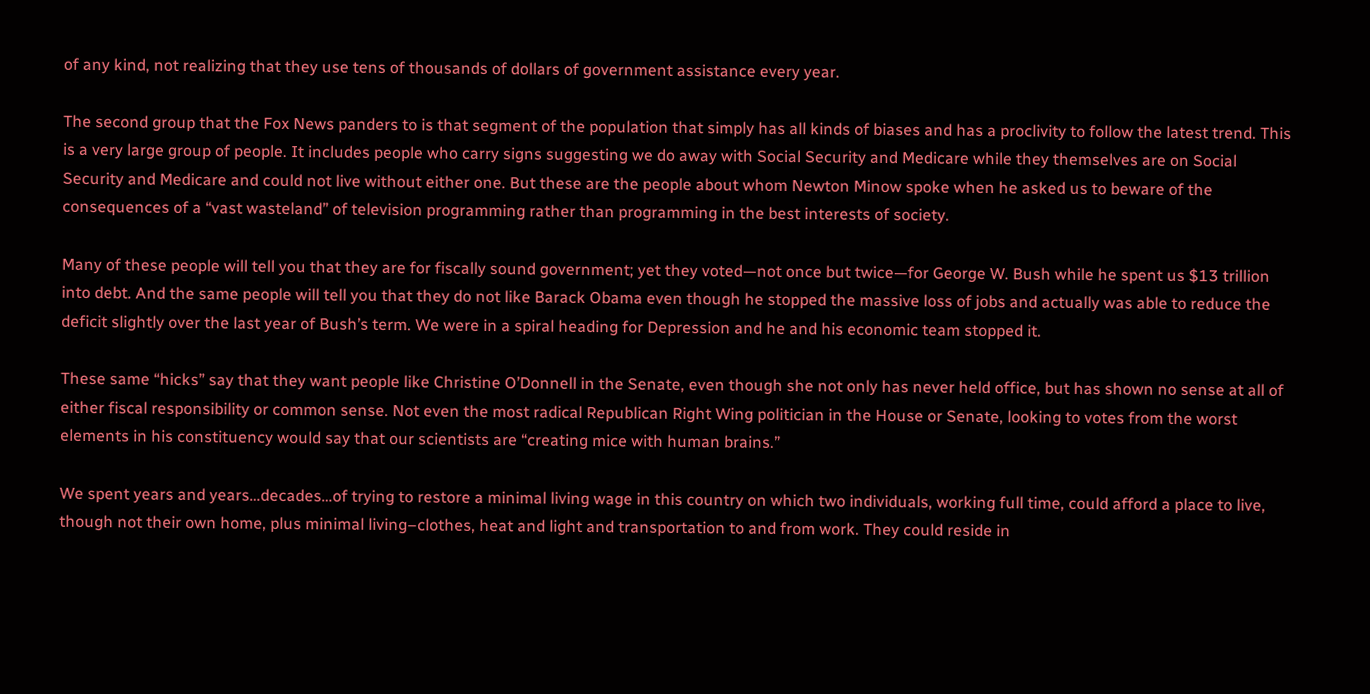of any kind, not realizing that they use tens of thousands of dollars of government assistance every year.

The second group that the Fox News panders to is that segment of the population that simply has all kinds of biases and has a proclivity to follow the latest trend. This is a very large group of people. It includes people who carry signs suggesting we do away with Social Security and Medicare while they themselves are on Social Security and Medicare and could not live without either one. But these are the people about whom Newton Minow spoke when he asked us to beware of the consequences of a “vast wasteland” of television programming rather than programming in the best interests of society.

Many of these people will tell you that they are for fiscally sound government; yet they voted—not once but twice—for George W. Bush while he spent us $13 trillion into debt. And the same people will tell you that they do not like Barack Obama even though he stopped the massive loss of jobs and actually was able to reduce the deficit slightly over the last year of Bush’s term. We were in a spiral heading for Depression and he and his economic team stopped it.

These same “hicks” say that they want people like Christine O’Donnell in the Senate, even though she not only has never held office, but has shown no sense at all of either fiscal responsibility or common sense. Not even the most radical Republican Right Wing politician in the House or Senate, looking to votes from the worst elements in his constituency would say that our scientists are “creating mice with human brains.”

We spent years and years…decades…of trying to restore a minimal living wage in this country on which two individuals, working full time, could afford a place to live, though not their own home, plus minimal living–clothes, heat and light and transportation to and from work. They could reside in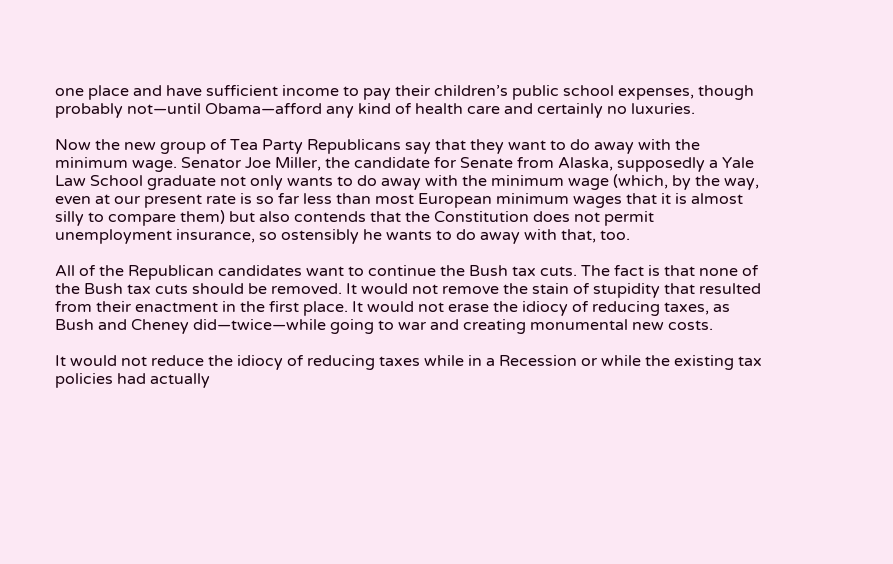one place and have sufficient income to pay their children’s public school expenses, though probably not—until Obama—afford any kind of health care and certainly no luxuries.

Now the new group of Tea Party Republicans say that they want to do away with the minimum wage. Senator Joe Miller, the candidate for Senate from Alaska, supposedly a Yale Law School graduate not only wants to do away with the minimum wage (which, by the way, even at our present rate is so far less than most European minimum wages that it is almost silly to compare them) but also contends that the Constitution does not permit unemployment insurance, so ostensibly he wants to do away with that, too.

All of the Republican candidates want to continue the Bush tax cuts. The fact is that none of the Bush tax cuts should be removed. It would not remove the stain of stupidity that resulted from their enactment in the first place. It would not erase the idiocy of reducing taxes, as Bush and Cheney did—twice—while going to war and creating monumental new costs.

It would not reduce the idiocy of reducing taxes while in a Recession or while the existing tax policies had actually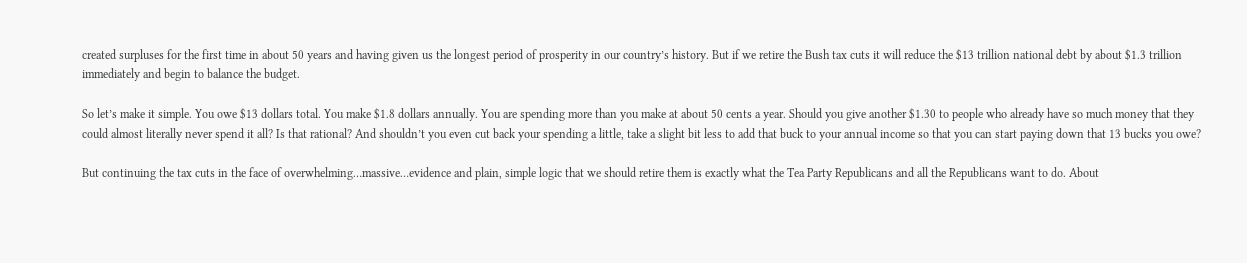created surpluses for the first time in about 50 years and having given us the longest period of prosperity in our country’s history. But if we retire the Bush tax cuts it will reduce the $13 trillion national debt by about $1.3 trillion immediately and begin to balance the budget.

So let’s make it simple. You owe $13 dollars total. You make $1.8 dollars annually. You are spending more than you make at about 50 cents a year. Should you give another $1.30 to people who already have so much money that they could almost literally never spend it all? Is that rational? And shouldn’t you even cut back your spending a little, take a slight bit less to add that buck to your annual income so that you can start paying down that 13 bucks you owe?

But continuing the tax cuts in the face of overwhelming…massive…evidence and plain, simple logic that we should retire them is exactly what the Tea Party Republicans and all the Republicans want to do. About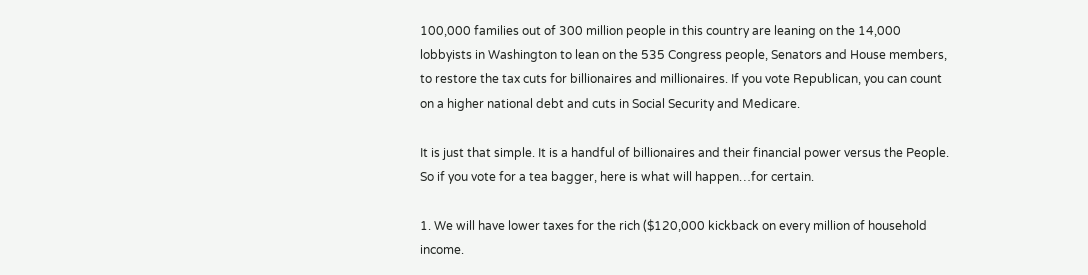100,000 families out of 300 million people in this country are leaning on the 14,000 lobbyists in Washington to lean on the 535 Congress people, Senators and House members, to restore the tax cuts for billionaires and millionaires. If you vote Republican, you can count on a higher national debt and cuts in Social Security and Medicare.

It is just that simple. It is a handful of billionaires and their financial power versus the People. So if you vote for a tea bagger, here is what will happen…for certain.

1. We will have lower taxes for the rich ($120,000 kickback on every million of household income.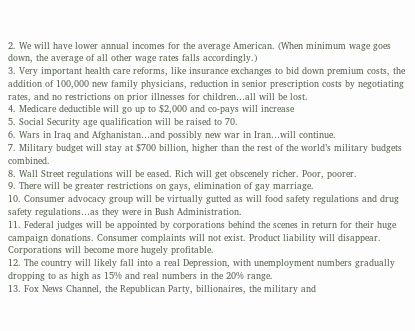2. We will have lower annual incomes for the average American. (When minimum wage goes down, the average of all other wage rates falls accordingly.)
3. Very important health care reforms, like insurance exchanges to bid down premium costs, the addition of 100,000 new family physicians, reduction in senior prescription costs by negotiating rates, and no restrictions on prior illnesses for children…all will be lost.
4. Medicare deductible will go up to $2,000 and co-pays will increase
5. Social Security age qualification will be raised to 70.
6. Wars in Iraq and Afghanistan…and possibly new war in Iran…will continue.
7. Military budget will stay at $700 billion, higher than the rest of the world’s military budgets combined.
8. Wall Street regulations will be eased. Rich will get obscenely richer. Poor, poorer.
9. There will be greater restrictions on gays, elimination of gay marriage.
10. Consumer advocacy group will be virtually gutted as will food safety regulations and drug safety regulations…as they were in Bush Administration.
11. Federal judges will be appointed by corporations behind the scenes in return for their huge campaign donations. Consumer complaints will not exist. Product liability will disappear. Corporations will become more hugely profitable.
12. The country will likely fall into a real Depression, with unemployment numbers gradually dropping to as high as 15% and real numbers in the 20% range.
13. Fox News Channel, the Republican Party, billionaires, the military and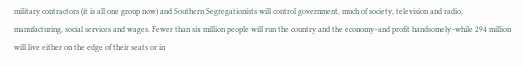military contractors (it is all one group now) and Southern Segregationists will control government, much of society, television and radio, manufacturing, social services and wages. Fewer than six million people will run the country and the economy–and profit handsomely–while 294 million will live either on the edge of their seats or in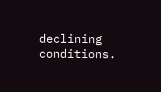declining conditions.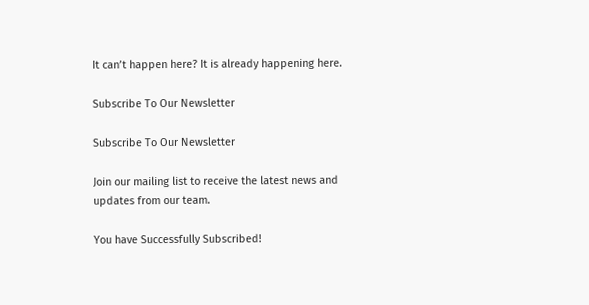It can’t happen here? It is already happening here.

Subscribe To Our Newsletter

Subscribe To Our Newsletter

Join our mailing list to receive the latest news and updates from our team.

You have Successfully Subscribed!